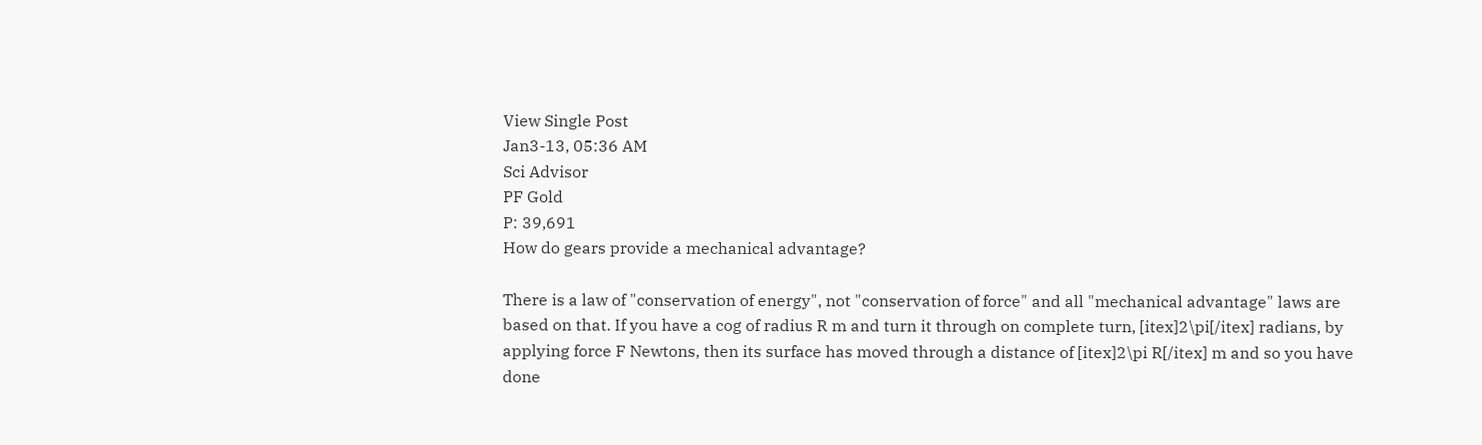View Single Post
Jan3-13, 05:36 AM
Sci Advisor
PF Gold
P: 39,691
How do gears provide a mechanical advantage?

There is a law of "conservation of energy", not "conservation of force" and all "mechanical advantage" laws are based on that. If you have a cog of radius R m and turn it through on complete turn, [itex]2\pi[/itex] radians, by applying force F Newtons, then its surface has moved through a distance of [itex]2\pi R[/itex] m and so you have done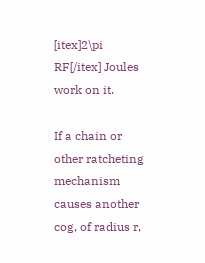[itex]2\pi RF[/itex] Joules work on it.

If a chain or other ratcheting mechanism causes another cog, of radius r,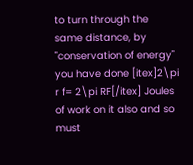to turn through the same distance, by "conservation of energy" you have done [itex]2\pi r f= 2\pi RF[/itex] Joules of work on it also and so must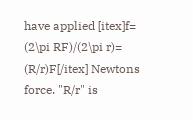have applied [itex]f= (2\pi RF)/(2\pi r)= (R/r)F[/itex] Newtons force. "R/r" is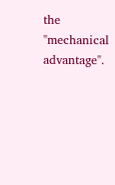the "mechanical advantage".